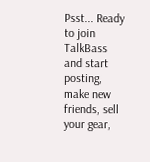Psst... Ready to join TalkBass and start posting, make new friends, sell your gear,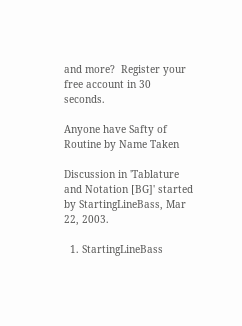and more?  Register your free account in 30 seconds.

Anyone have Safty of Routine by Name Taken

Discussion in 'Tablature and Notation [BG]' started by StartingLineBass, Mar 22, 2003.

  1. StartingLineBass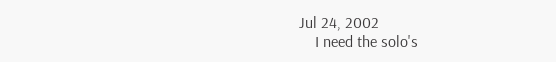Jul 24, 2002
    I need the solo's